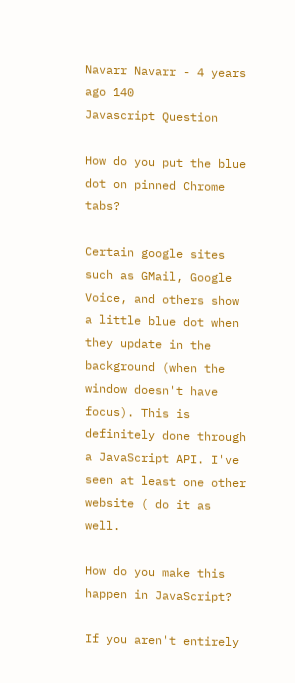Navarr Navarr - 4 years ago 140
Javascript Question

How do you put the blue dot on pinned Chrome tabs?

Certain google sites such as GMail, Google Voice, and others show a little blue dot when they update in the background (when the window doesn't have focus). This is definitely done through a JavaScript API. I've seen at least one other website ( do it as well.

How do you make this happen in JavaScript?

If you aren't entirely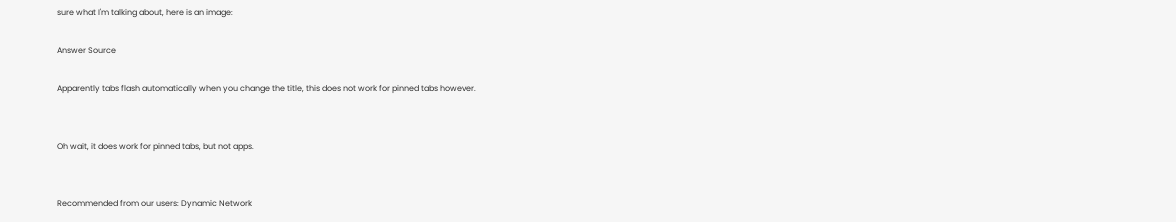sure what I'm talking about, here is an image:

Answer Source

Apparently tabs flash automatically when you change the title, this does not work for pinned tabs however.


Oh wait, it does work for pinned tabs, but not apps.


Recommended from our users: Dynamic Network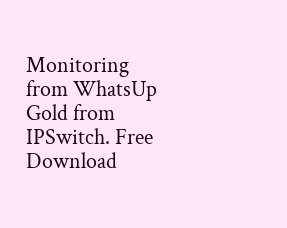Monitoring from WhatsUp Gold from IPSwitch. Free Download